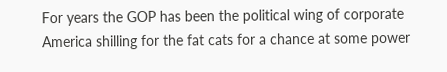For years the GOP has been the political wing of corporate America shilling for the fat cats for a chance at some power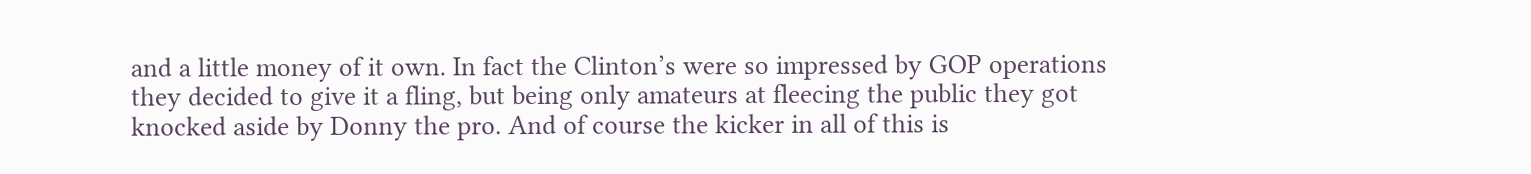and a little money of it own. In fact the Clinton’s were so impressed by GOP operations they decided to give it a fling, but being only amateurs at fleecing the public they got knocked aside by Donny the pro. And of course the kicker in all of this is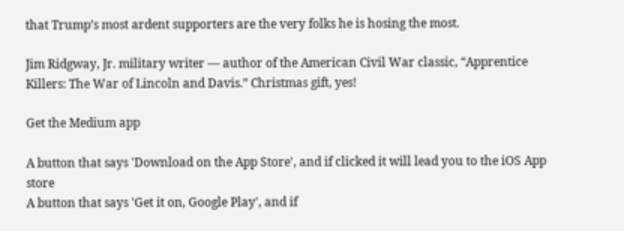that Trump’s most ardent supporters are the very folks he is hosing the most.

Jim Ridgway, Jr. military writer — author of the American Civil War classic, “Apprentice Killers: The War of Lincoln and Davis.” Christmas gift, yes!

Get the Medium app

A button that says 'Download on the App Store', and if clicked it will lead you to the iOS App store
A button that says 'Get it on, Google Play', and if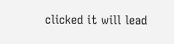clicked it will lead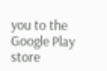you to the Google Play store